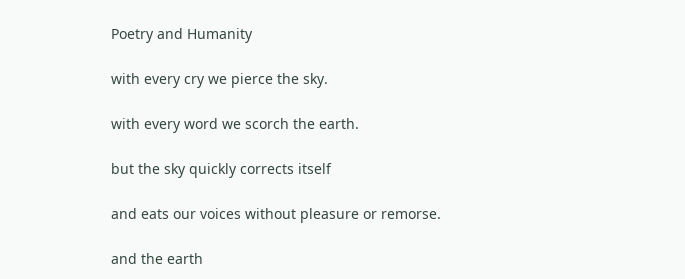Poetry and Humanity

with every cry we pierce the sky.

with every word we scorch the earth.

but the sky quickly corrects itself

and eats our voices without pleasure or remorse.

and the earth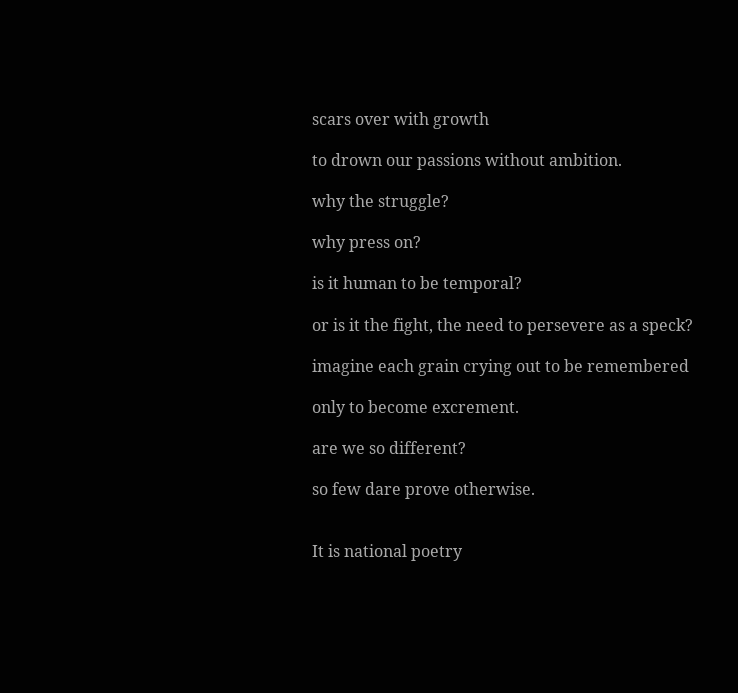scars over with growth

to drown our passions without ambition.

why the struggle?

why press on?

is it human to be temporal?

or is it the fight, the need to persevere as a speck?

imagine each grain crying out to be remembered

only to become excrement.

are we so different?

so few dare prove otherwise.


It is national poetry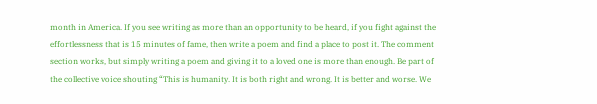month in America. If you see writing as more than an opportunity to be heard, if you fight against the effortlessness that is 15 minutes of fame, then write a poem and find a place to post it. The comment section works, but simply writing a poem and giving it to a loved one is more than enough. Be part of the collective voice shouting “This is humanity. It is both right and wrong. It is better and worse. We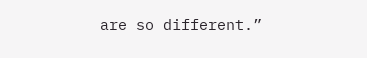are so different.”